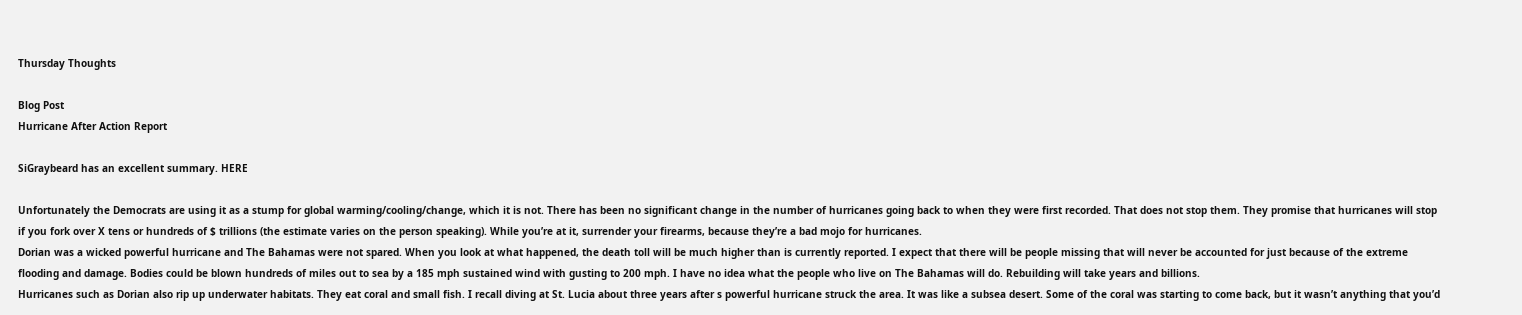Thursday Thoughts

Blog Post
Hurricane After Action Report

SiGraybeard has an excellent summary. HERE

Unfortunately the Democrats are using it as a stump for global warming/cooling/change, which it is not. There has been no significant change in the number of hurricanes going back to when they were first recorded. That does not stop them. They promise that hurricanes will stop if you fork over X tens or hundreds of $ trillions (the estimate varies on the person speaking). While you’re at it, surrender your firearms, because they’re a bad mojo for hurricanes.
Dorian was a wicked powerful hurricane and The Bahamas were not spared. When you look at what happened, the death toll will be much higher than is currently reported. I expect that there will be people missing that will never be accounted for just because of the extreme flooding and damage. Bodies could be blown hundreds of miles out to sea by a 185 mph sustained wind with gusting to 200 mph. I have no idea what the people who live on The Bahamas will do. Rebuilding will take years and billions.
Hurricanes such as Dorian also rip up underwater habitats. They eat coral and small fish. I recall diving at St. Lucia about three years after s powerful hurricane struck the area. It was like a subsea desert. Some of the coral was starting to come back, but it wasn’t anything that you’d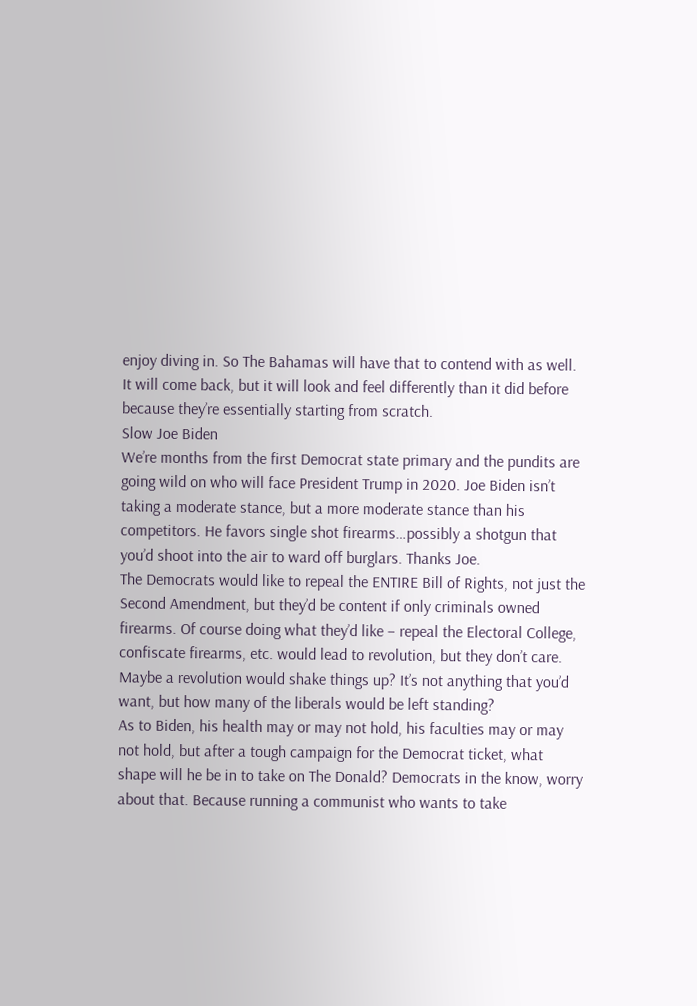enjoy diving in. So The Bahamas will have that to contend with as well. It will come back, but it will look and feel differently than it did before because they’re essentially starting from scratch.
Slow Joe Biden
We’re months from the first Democrat state primary and the pundits are going wild on who will face President Trump in 2020. Joe Biden isn’t taking a moderate stance, but a more moderate stance than his competitors. He favors single shot firearms…possibly a shotgun that you’d shoot into the air to ward off burglars. Thanks Joe.
The Democrats would like to repeal the ENTIRE Bill of Rights, not just the Second Amendment, but they’d be content if only criminals owned firearms. Of course doing what they’d like – repeal the Electoral College, confiscate firearms, etc. would lead to revolution, but they don’t care. Maybe a revolution would shake things up? It’s not anything that you’d want, but how many of the liberals would be left standing?
As to Biden, his health may or may not hold, his faculties may or may not hold, but after a tough campaign for the Democrat ticket, what shape will he be in to take on The Donald? Democrats in the know, worry about that. Because running a communist who wants to take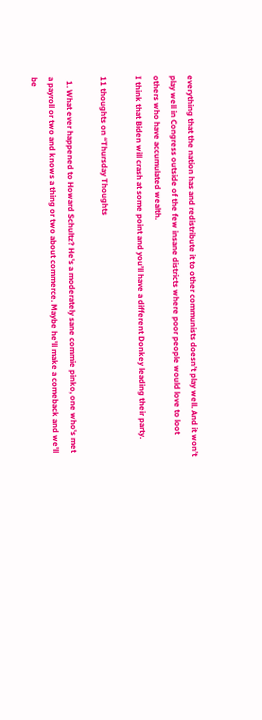everything that the nation has and redistribute it to other communists doesn’t play well. And it won’t play well in Congress outside of the few insane districts where poor people would love to loot others who have accumulated wealth.
I think that Biden will crash at some point and you’ll have a different Donkey leading their party.

11 thoughts on “Thursday Thoughts

  1. What ever happened to Howard Schultz? He's a moderately sane commie pinko, one who's met a payroll or two and knows a thing or two about commerce. Maybe he'll make a comeback and we'll be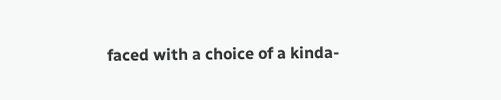faced with a choice of a kinda-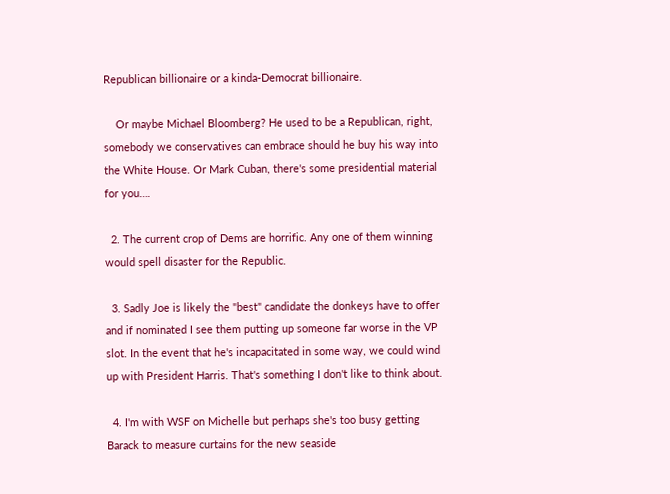Republican billionaire or a kinda-Democrat billionaire.

    Or maybe Michael Bloomberg? He used to be a Republican, right, somebody we conservatives can embrace should he buy his way into the White House. Or Mark Cuban, there's some presidential material for you….

  2. The current crop of Dems are horrific. Any one of them winning would spell disaster for the Republic.

  3. Sadly Joe is likely the "best" candidate the donkeys have to offer and if nominated I see them putting up someone far worse in the VP slot. In the event that he's incapacitated in some way, we could wind up with President Harris. That's something I don't like to think about.

  4. I'm with WSF on Michelle but perhaps she's too busy getting Barack to measure curtains for the new seaside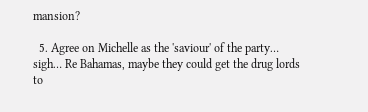mansion?

  5. Agree on Michelle as the 'saviour' of the party… sigh… Re Bahamas, maybe they could get the drug lords to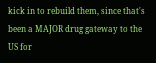kick in to rebuild them, since that's been a MAJOR drug gateway to the US for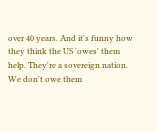over 40 years. And it's funny how they think the US 'owes' them help. They're a sovereign nation. We don't owe them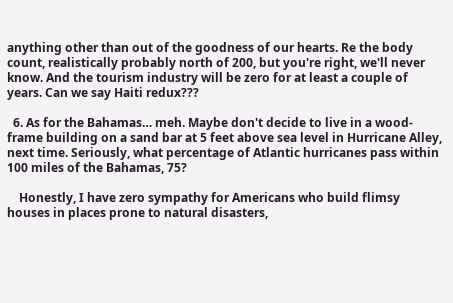anything other than out of the goodness of our hearts. Re the body count, realistically probably north of 200, but you're right, we'll never know. And the tourism industry will be zero for at least a couple of years. Can we say Haiti redux???

  6. As for the Bahamas… meh. Maybe don't decide to live in a wood-frame building on a sand bar at 5 feet above sea level in Hurricane Alley, next time. Seriously, what percentage of Atlantic hurricanes pass within 100 miles of the Bahamas, 75?

    Honestly, I have zero sympathy for Americans who build flimsy houses in places prone to natural disasters,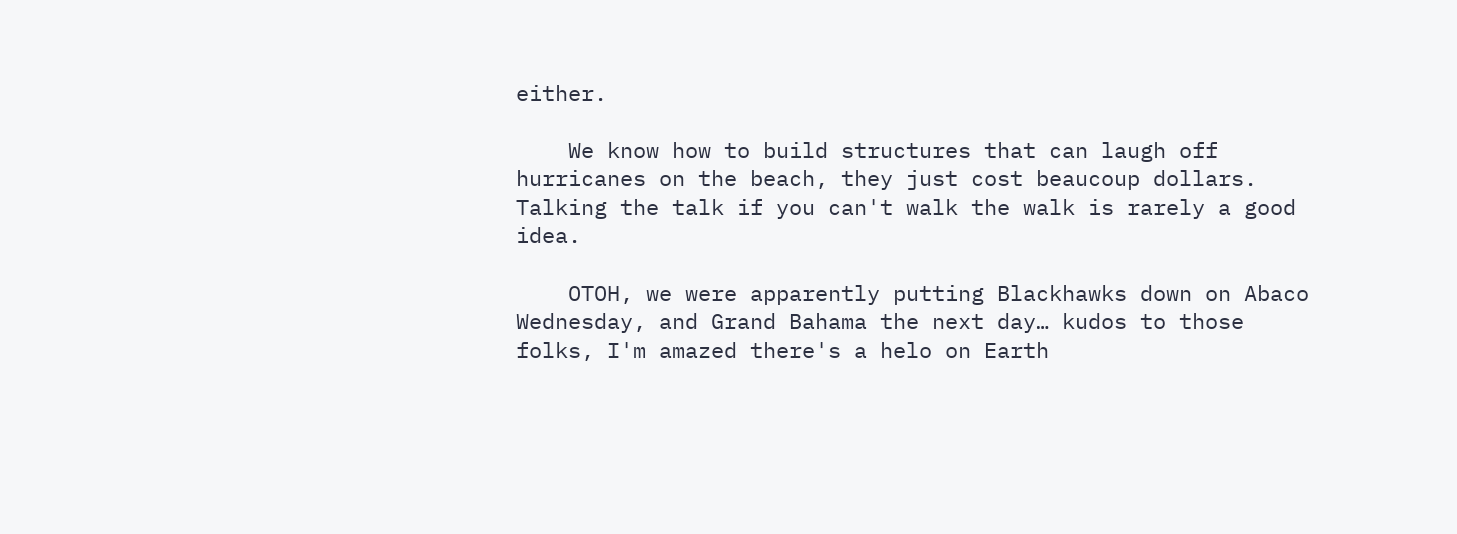either.

    We know how to build structures that can laugh off hurricanes on the beach, they just cost beaucoup dollars. Talking the talk if you can't walk the walk is rarely a good idea.

    OTOH, we were apparently putting Blackhawks down on Abaco Wednesday, and Grand Bahama the next day… kudos to those folks, I'm amazed there's a helo on Earth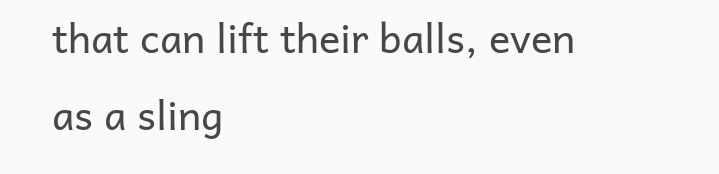that can lift their balls, even as a sling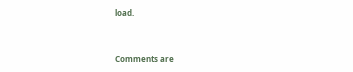load.


Comments are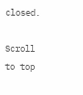closed.

Scroll to top